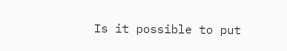Is it possible to put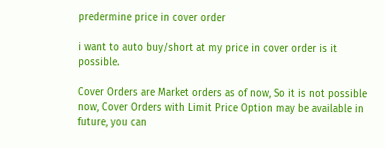predermine price in cover order

i want to auto buy/short at my price in cover order is it possible.

Cover Orders are Market orders as of now, So it is not possible now, Cover Orders with Limit Price Option may be available in future, you can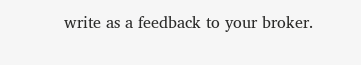write as a feedback to your broker.